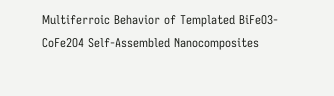Multiferroic Behavior of Templated BiFeO3-CoFe2O4 Self-Assembled Nanocomposites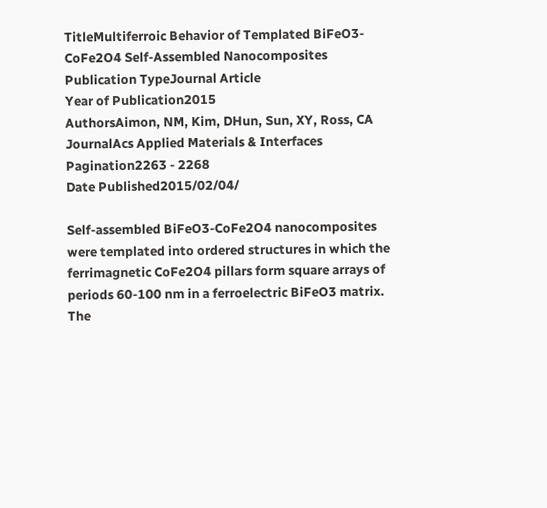TitleMultiferroic Behavior of Templated BiFeO3-CoFe2O4 Self-Assembled Nanocomposites
Publication TypeJournal Article
Year of Publication2015
AuthorsAimon, NM, Kim, DHun, Sun, XY, Ross, CA
JournalAcs Applied Materials & Interfaces
Pagination2263 - 2268
Date Published2015/02/04/

Self-assembled BiFeO3-CoFe2O4 nanocomposites were templated into ordered structures in which the ferrimagnetic CoFe2O4 pillars form square arrays of periods 60-100 nm in a ferroelectric BiFeO3 matrix. The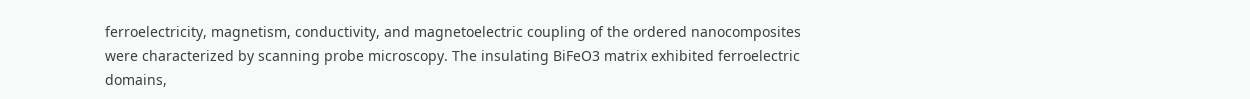ferroelectricity, magnetism, conductivity, and magnetoelectric coupling of the ordered nanocomposites were characterized by scanning probe microscopy. The insulating BiFeO3 matrix exhibited ferroelectric domains,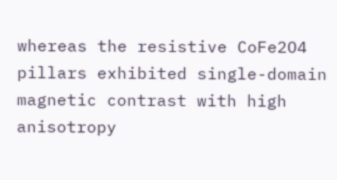whereas the resistive CoFe2O4 pillars exhibited single-domain magnetic contrast with high anisotropy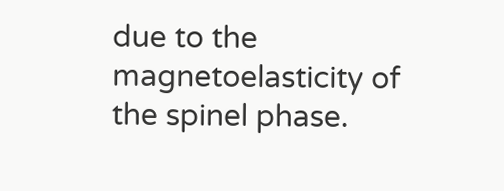due to the magnetoelasticity of the spinel phase.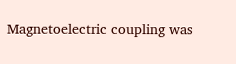Magnetoelectric coupling was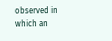observed in which an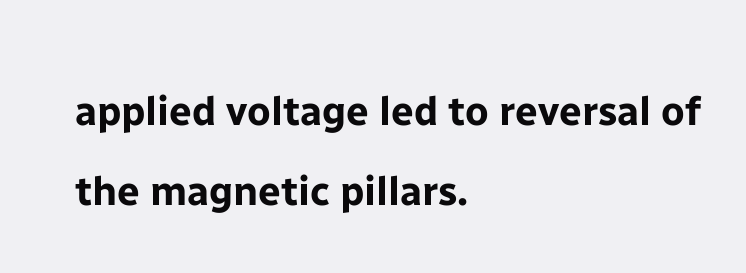applied voltage led to reversal of the magnetic pillars.